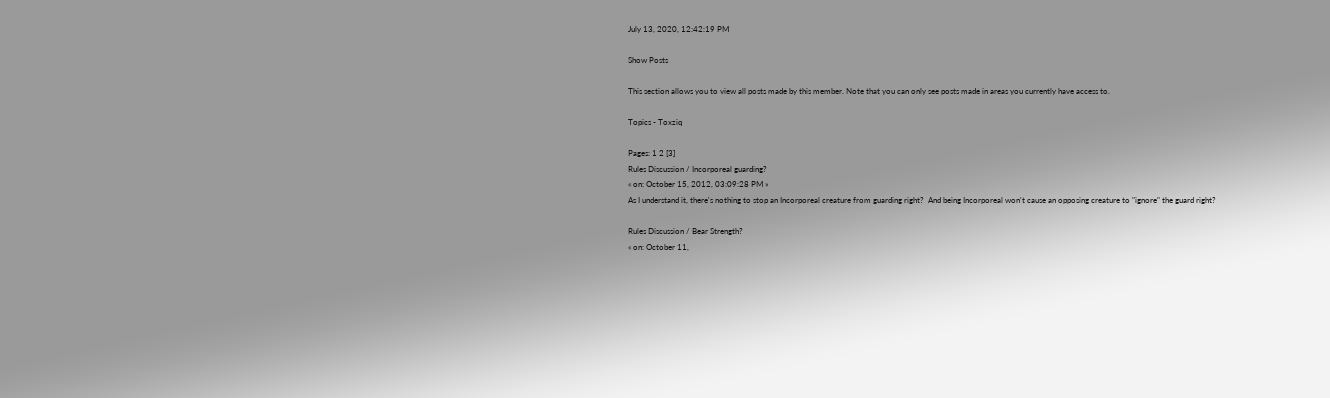July 13, 2020, 12:42:19 PM

Show Posts

This section allows you to view all posts made by this member. Note that you can only see posts made in areas you currently have access to.

Topics - Toxziq

Pages: 1 2 [3]
Rules Discussion / Incorporeal guarding?
« on: October 15, 2012, 03:09:28 PM »
As I understand it, there's nothing to stop an Incorporeal creature from guarding right?  And being Incorporeal won't cause an opposing creature to "ignore" the guard right?

Rules Discussion / Bear Strength?
« on: October 11,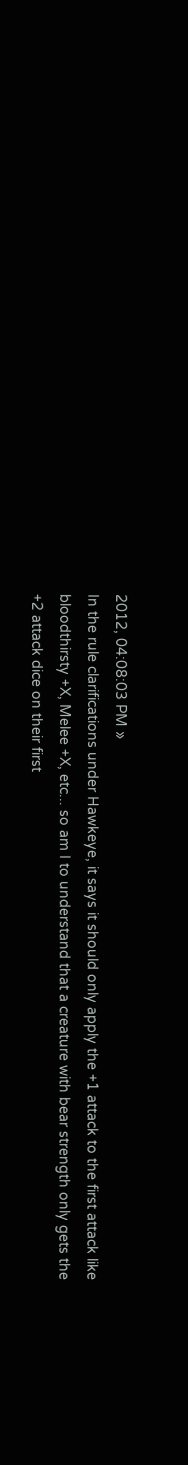2012, 04:08:03 PM »
In the rule clarifications under Hawkeye, it says it should only apply the +1 attack to the first attack like bloodthirsty +X, Melee +X, etc... so am I to understand that a creature with bear strength only gets the +2 attack dice on their first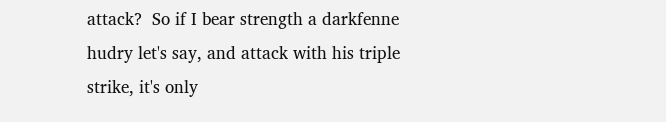attack?  So if I bear strength a darkfenne hudry let's say, and attack with his triple strike, it's only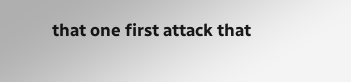that one first attack that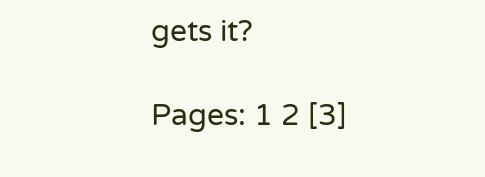gets it?

Pages: 1 2 [3]